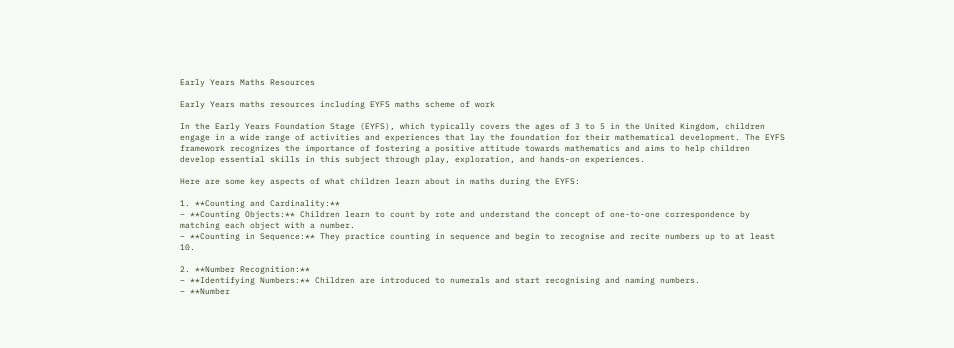Early Years Maths Resources

Early Years maths resources including EYFS maths scheme of work

In the Early Years Foundation Stage (EYFS), which typically covers the ages of 3 to 5 in the United Kingdom, children engage in a wide range of activities and experiences that lay the foundation for their mathematical development. The EYFS framework recognizes the importance of fostering a positive attitude towards mathematics and aims to help children develop essential skills in this subject through play, exploration, and hands-on experiences.

Here are some key aspects of what children learn about in maths during the EYFS:

1. **Counting and Cardinality:**
– **Counting Objects:** Children learn to count by rote and understand the concept of one-to-one correspondence by matching each object with a number.
– **Counting in Sequence:** They practice counting in sequence and begin to recognise and recite numbers up to at least 10.

2. **Number Recognition:**
– **Identifying Numbers:** Children are introduced to numerals and start recognising and naming numbers.
– **Number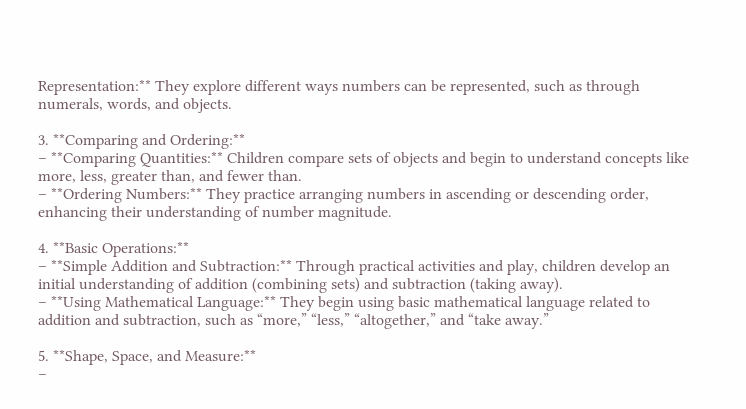Representation:** They explore different ways numbers can be represented, such as through numerals, words, and objects.

3. **Comparing and Ordering:**
– **Comparing Quantities:** Children compare sets of objects and begin to understand concepts like more, less, greater than, and fewer than.
– **Ordering Numbers:** They practice arranging numbers in ascending or descending order, enhancing their understanding of number magnitude.

4. **Basic Operations:**
– **Simple Addition and Subtraction:** Through practical activities and play, children develop an initial understanding of addition (combining sets) and subtraction (taking away).
– **Using Mathematical Language:** They begin using basic mathematical language related to addition and subtraction, such as “more,” “less,” “altogether,” and “take away.”

5. **Shape, Space, and Measure:**
–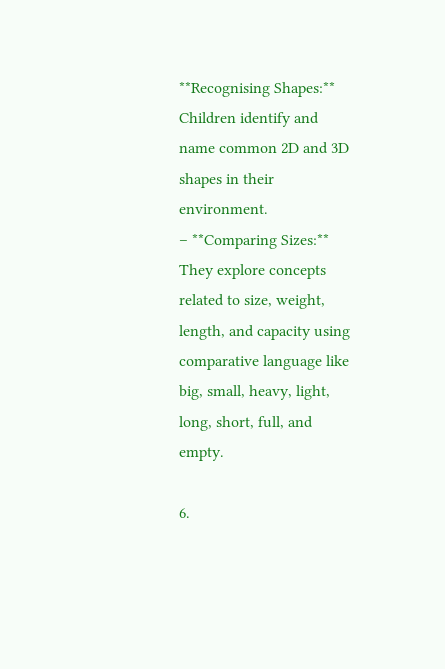**Recognising Shapes:** Children identify and name common 2D and 3D shapes in their environment.
– **Comparing Sizes:** They explore concepts related to size, weight, length, and capacity using comparative language like big, small, heavy, light, long, short, full, and empty.

6.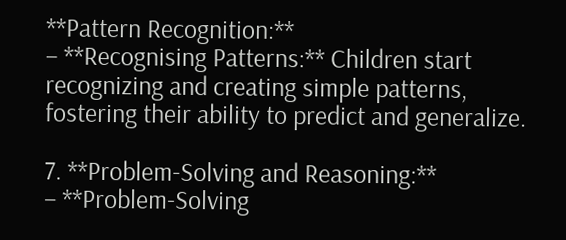**Pattern Recognition:**
– **Recognising Patterns:** Children start recognizing and creating simple patterns, fostering their ability to predict and generalize.

7. **Problem-Solving and Reasoning:**
– **Problem-Solving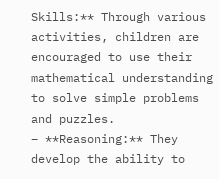Skills:** Through various activities, children are encouraged to use their mathematical understanding to solve simple problems and puzzles.
– **Reasoning:** They develop the ability to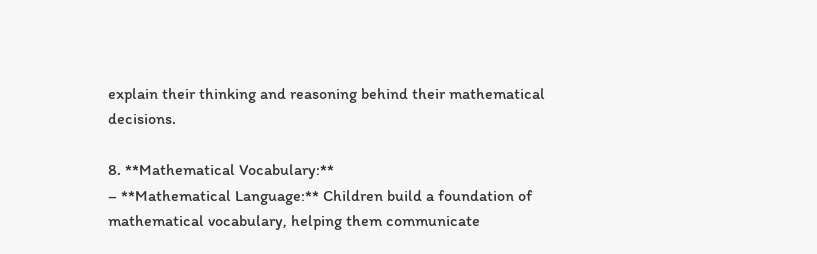explain their thinking and reasoning behind their mathematical decisions.

8. **Mathematical Vocabulary:**
– **Mathematical Language:** Children build a foundation of mathematical vocabulary, helping them communicate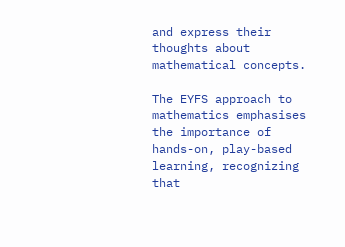and express their thoughts about mathematical concepts.

The EYFS approach to mathematics emphasises the importance of hands-on, play-based learning, recognizing that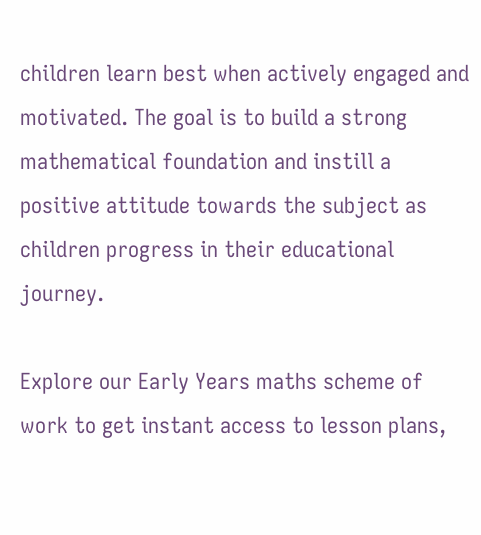children learn best when actively engaged and motivated. The goal is to build a strong mathematical foundation and instill a positive attitude towards the subject as children progress in their educational journey.

Explore our Early Years maths scheme of work to get instant access to lesson plans,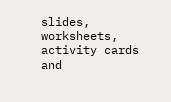slides, worksheets, activity cards and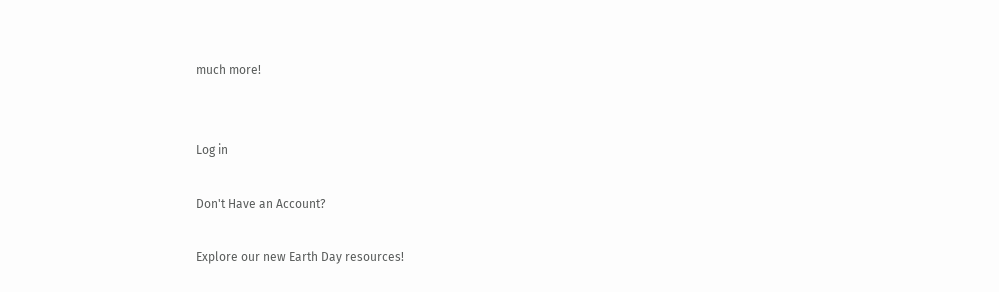much more!


Log in

Don't Have an Account?

Explore our new Earth Day resources!